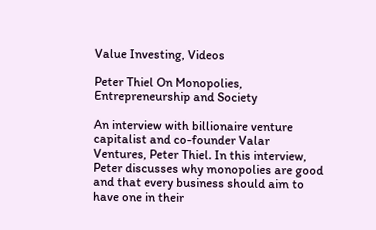Value Investing, Videos

Peter Thiel On Monopolies, Entrepreneurship and Society

An interview with billionaire venture capitalist and co-founder Valar Ventures, Peter Thiel. In this interview, Peter discusses why monopolies are good and that every business should aim to have one in their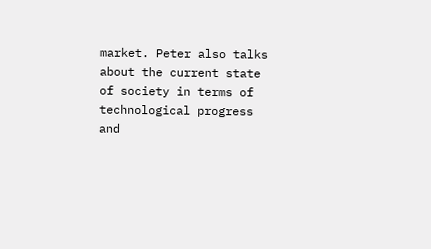market. Peter also talks about the current state of society in terms of technological progress and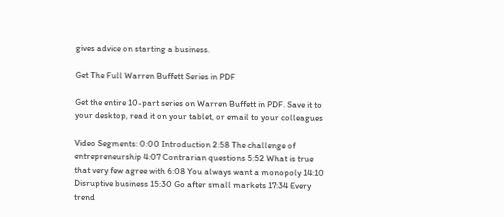gives advice on starting a business.

Get The Full Warren Buffett Series in PDF

Get the entire 10-part series on Warren Buffett in PDF. Save it to your desktop, read it on your tablet, or email to your colleagues

Video Segments: 0:00 Introduction 2:58 The challenge of entrepreneurship 4:07 Contrarian questions 5:52 What is true that very few agree with 6:08 You always want a monopoly 14:10 Disruptive business 15:30 Go after small markets 17:34 Every trend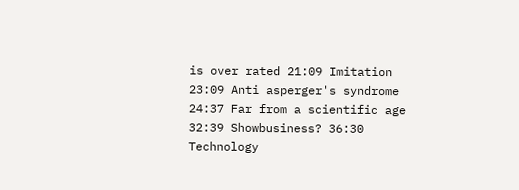is over rated 21:09 Imitation 23:09 Anti asperger's syndrome 24:37 Far from a scientific age 32:39 Showbusiness? 36:30 Technology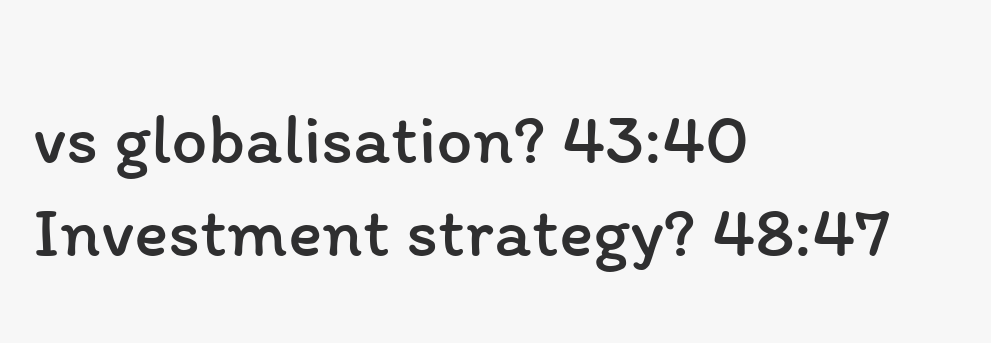vs globalisation? 43:40 Investment strategy? 48:47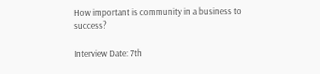How important is community in a business to success?

Interview Date: 7th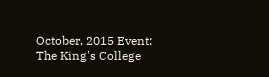October, 2015 Event: The King's College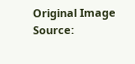Original Image Source: